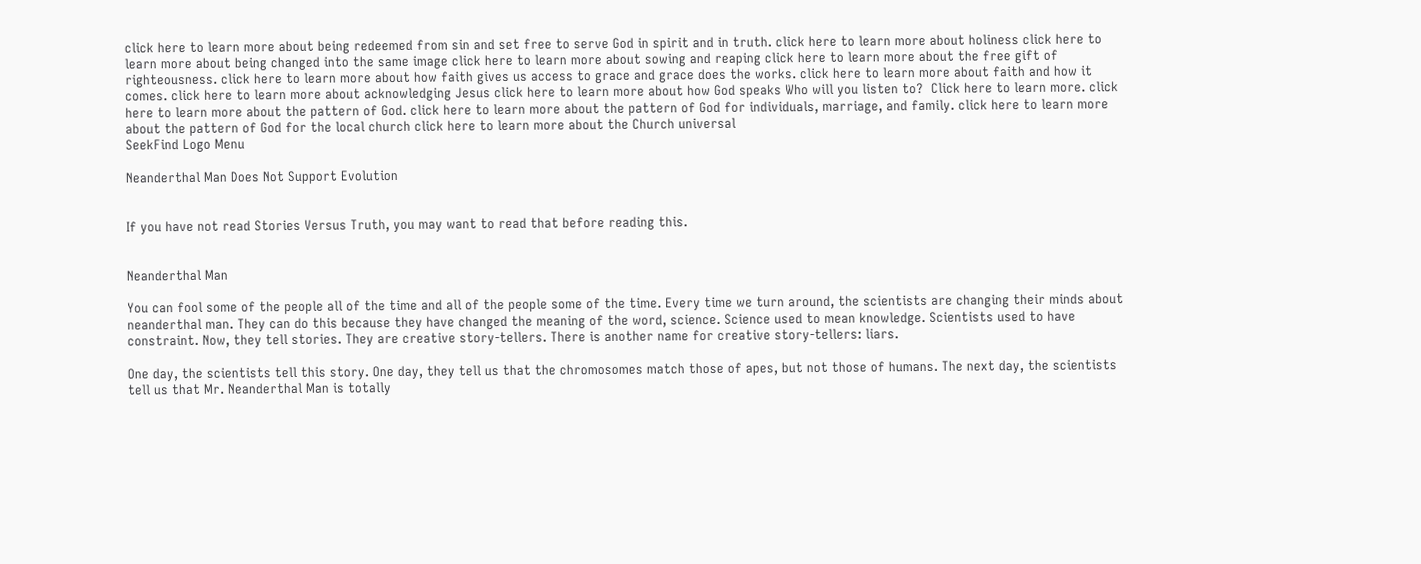click here to learn more about being redeemed from sin and set free to serve God in spirit and in truth. click here to learn more about holiness click here to learn more about being changed into the same image click here to learn more about sowing and reaping click here to learn more about the free gift of righteousness. click here to learn more about how faith gives us access to grace and grace does the works. click here to learn more about faith and how it comes. click here to learn more about acknowledging Jesus click here to learn more about how God speaks Who will you listen to?  Click here to learn more. click here to learn more about the pattern of God. click here to learn more about the pattern of God for individuals, marriage, and family. click here to learn more about the pattern of God for the local church click here to learn more about the Church universal
SeekFind Logo Menu

Neanderthal Man Does Not Support Evolution


If you have not read Stories Versus Truth, you may want to read that before reading this.


Neanderthal Man

You can fool some of the people all of the time and all of the people some of the time. Every time we turn around, the scientists are changing their minds about neanderthal man. They can do this because they have changed the meaning of the word, science. Science used to mean knowledge. Scientists used to have constraint. Now, they tell stories. They are creative story-tellers. There is another name for creative story-tellers: liars.

One day, the scientists tell this story. One day, they tell us that the chromosomes match those of apes, but not those of humans. The next day, the scientists tell us that Mr. Neanderthal Man is totally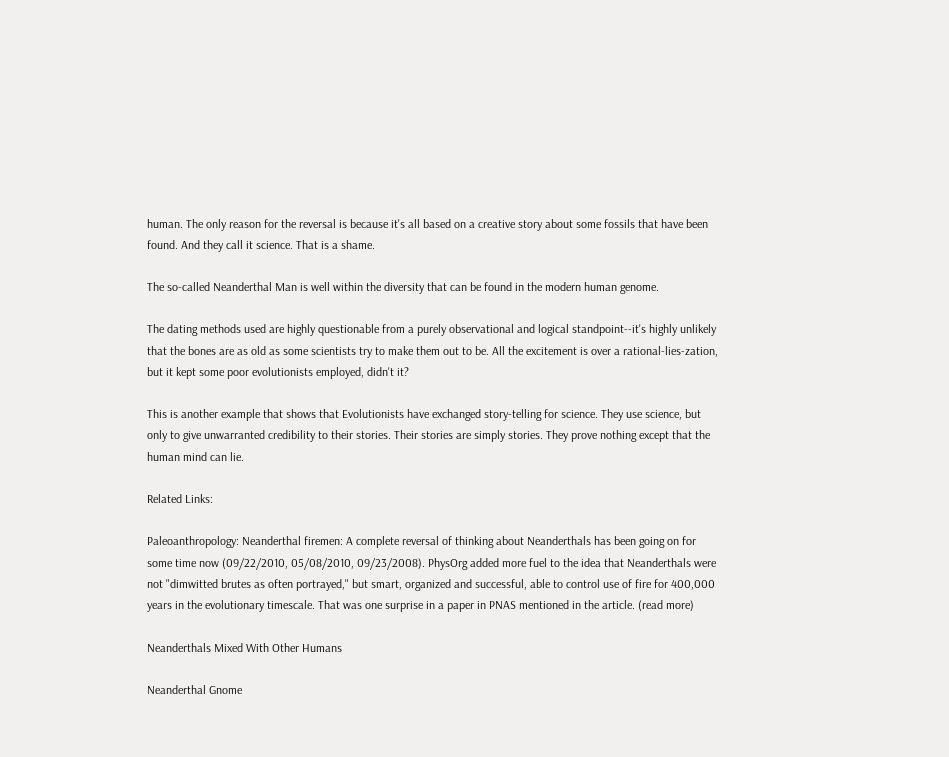human. The only reason for the reversal is because it's all based on a creative story about some fossils that have been found. And they call it science. That is a shame.

The so-called Neanderthal Man is well within the diversity that can be found in the modern human genome.

The dating methods used are highly questionable from a purely observational and logical standpoint--it's highly unlikely that the bones are as old as some scientists try to make them out to be. All the excitement is over a rational-lies-zation, but it kept some poor evolutionists employed, didn't it?

This is another example that shows that Evolutionists have exchanged story-telling for science. They use science, but only to give unwarranted credibility to their stories. Their stories are simply stories. They prove nothing except that the human mind can lie.

Related Links:

Paleoanthropology: Neanderthal firemen: A complete reversal of thinking about Neanderthals has been going on for some time now (09/22/2010, 05/08/2010, 09/23/2008). PhysOrg added more fuel to the idea that Neanderthals were not "dimwitted brutes as often portrayed," but smart, organized and successful, able to control use of fire for 400,000 years in the evolutionary timescale. That was one surprise in a paper in PNAS mentioned in the article. (read more)

Neanderthals Mixed With Other Humans

Neanderthal Gnome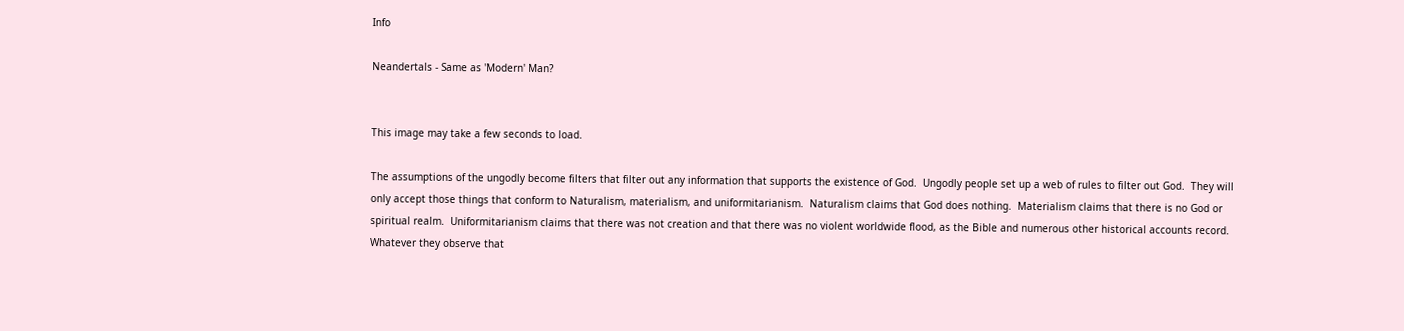Info

Neandertals - Same as 'Modern' Man?


This image may take a few seconds to load.

The assumptions of the ungodly become filters that filter out any information that supports the existence of God.  Ungodly people set up a web of rules to filter out God.  They will only accept those things that conform to Naturalism, materialism, and uniformitarianism.  Naturalism claims that God does nothing.  Materialism claims that there is no God or spiritual realm.  Uniformitarianism claims that there was not creation and that there was no violent worldwide flood, as the Bible and numerous other historical accounts record.  Whatever they observe that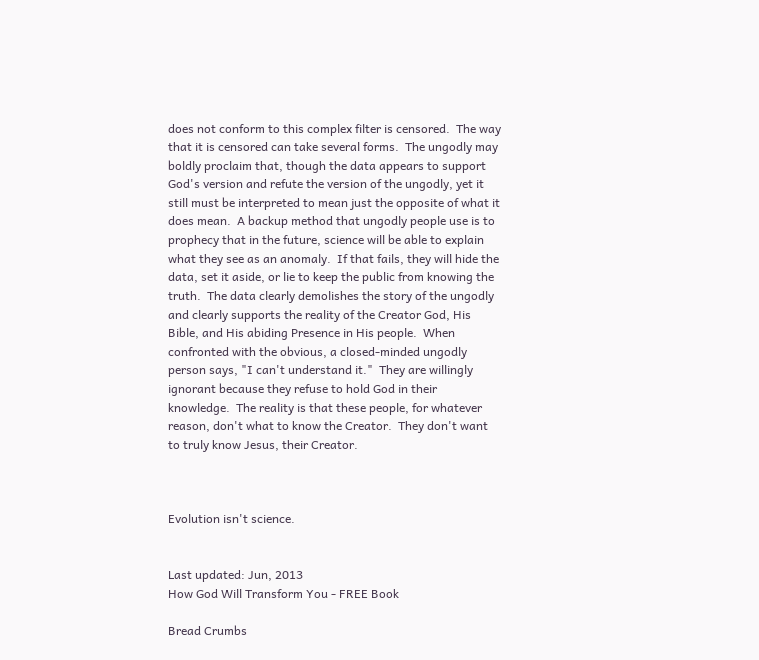does not conform to this complex filter is censored.  The way that it is censored can take several forms.  The ungodly may boldly proclaim that, though the data appears to support God's version and refute the version of the ungodly, yet it still must be interpreted to mean just the opposite of what it does mean.  A backup method that ungodly people use is to prophecy that in the future, science will be able to explain what they see as an anomaly.  If that fails, they will hide the data, set it aside, or lie to keep the public from knowing the truth.  The data clearly demolishes the story of the ungodly and clearly supports the reality of the Creator God, His Bible, and His abiding Presence in His people.  When confronted with the obvious, a closed-minded ungodly person says, "I can't understand it."  They are willingly ignorant because they refuse to hold God in their knowledge.  The reality is that these people, for whatever reason, don't what to know the Creator.  They don't want to truly know Jesus, their Creator.



Evolution isn't science.


Last updated: Jun, 2013
How God Will Transform You - FREE Book

Bread Crumbs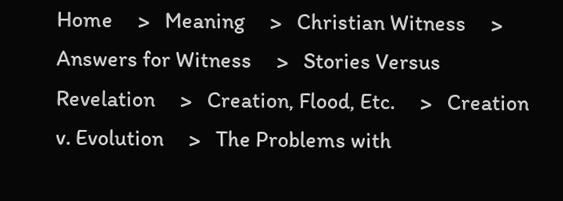Home     >   Meaning     >   Christian Witness     >   Answers for Witness     >   Stories Versus Revelation     >   Creation, Flood, Etc.     >   Creation v. Evolution     >   The Problems with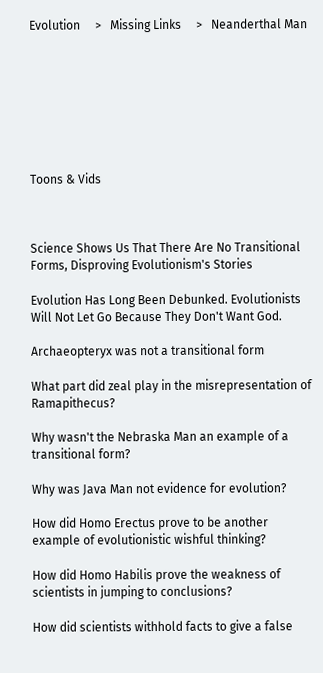Evolution     >   Missing Links     >   Neanderthal Man








Toons & Vids



Science Shows Us That There Are No Transitional Forms, Disproving Evolutionism's Stories

Evolution Has Long Been Debunked. Evolutionists Will Not Let Go Because They Don't Want God.

Archaeopteryx was not a transitional form

What part did zeal play in the misrepresentation of Ramapithecus?

Why wasn't the Nebraska Man an example of a transitional form?

Why was Java Man not evidence for evolution?

How did Homo Erectus prove to be another example of evolutionistic wishful thinking?

How did Homo Habilis prove the weakness of scientists in jumping to conclusions?

How did scientists withhold facts to give a false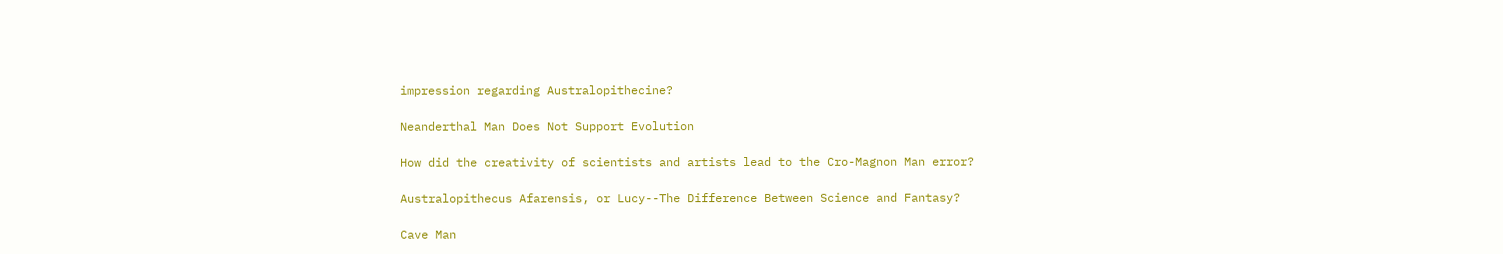impression regarding Australopithecine?

Neanderthal Man Does Not Support Evolution

How did the creativity of scientists and artists lead to the Cro-Magnon Man error?

Australopithecus Afarensis, or Lucy--The Difference Between Science and Fantasy?

Cave Man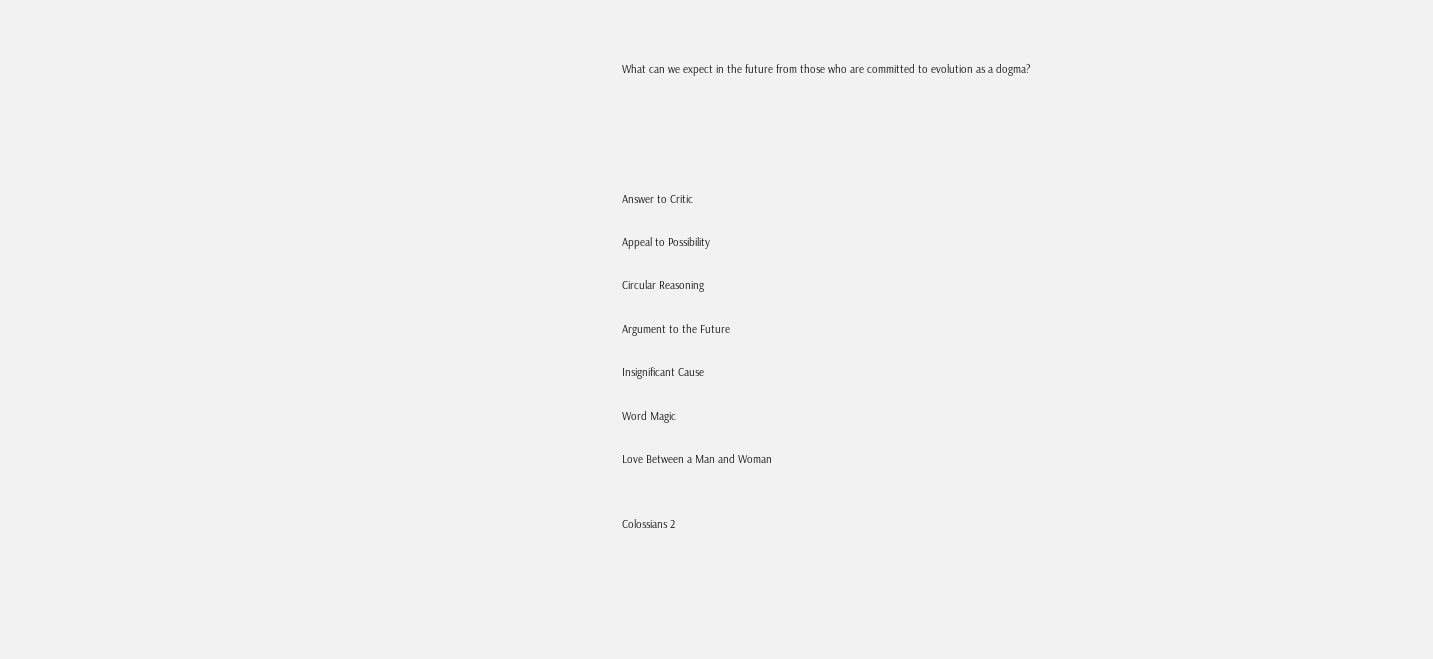What can we expect in the future from those who are committed to evolution as a dogma?





Answer to Critic

Appeal to Possibility

Circular Reasoning

Argument to the Future

Insignificant Cause

Word Magic

Love Between a Man and Woman


Colossians 2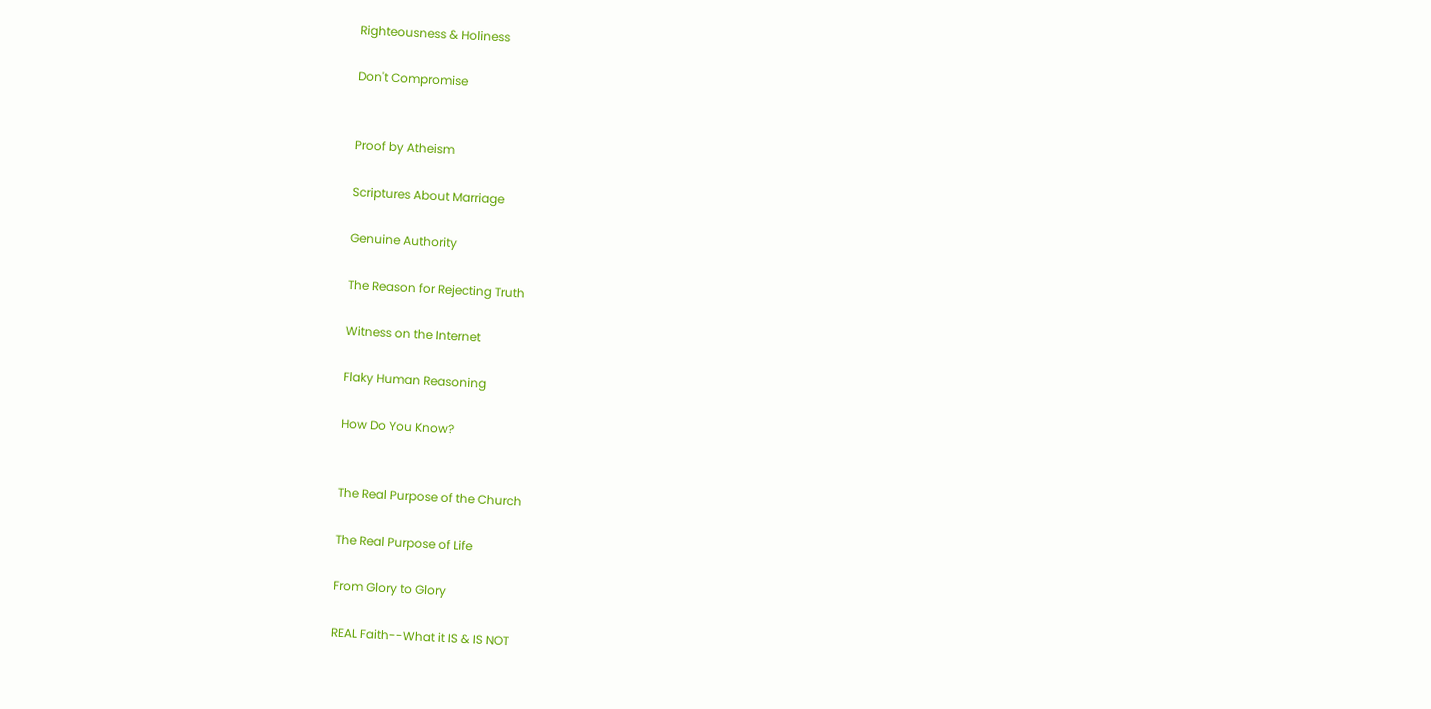Righteousness & Holiness

Don't Compromise


Proof by Atheism

Scriptures About Marriage

Genuine Authority

The Reason for Rejecting Truth

Witness on the Internet

Flaky Human Reasoning

How Do You Know?


The Real Purpose of the Church

The Real Purpose of Life

From Glory to Glory

REAL Faith--What it IS & IS NOT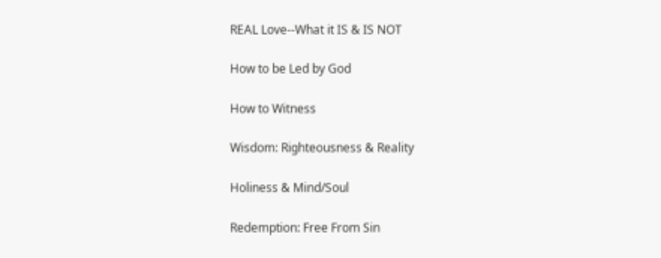REAL Love--What it IS & IS NOT

How to be Led by God

How to Witness

Wisdom: Righteousness & Reality

Holiness & Mind/Soul

Redemption: Free From Sin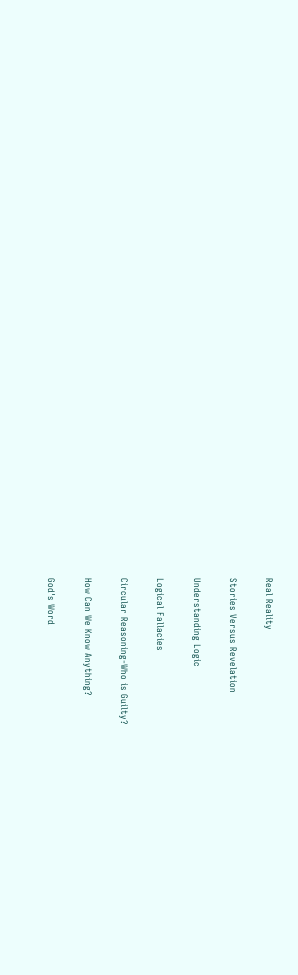Real Reality

Stories Versus Revelation

Understanding Logic

Logical Fallacies

Circular Reasoning-Who is Guilty?

How Can We Know Anything?

God's Word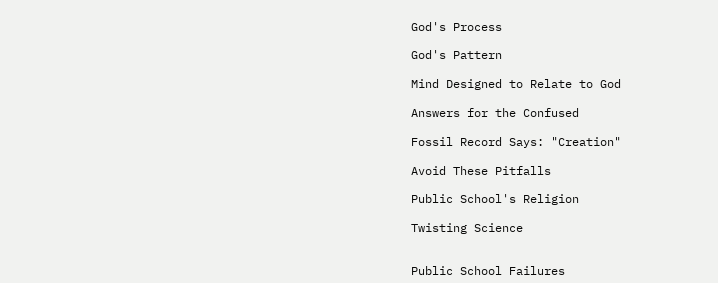God's Process

God's Pattern

Mind Designed to Relate to God

Answers for the Confused

Fossil Record Says: "Creation"

Avoid These Pitfalls

Public School's Religion

Twisting Science


Public School Failures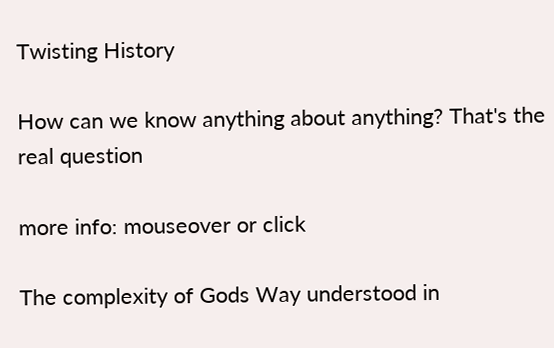Twisting History

How can we know anything about anything? That's the real question

more info: mouseover or click

The complexity of Gods Way understood in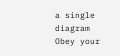a single diagram
Obey your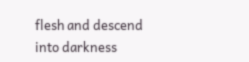flesh and descend into darkness